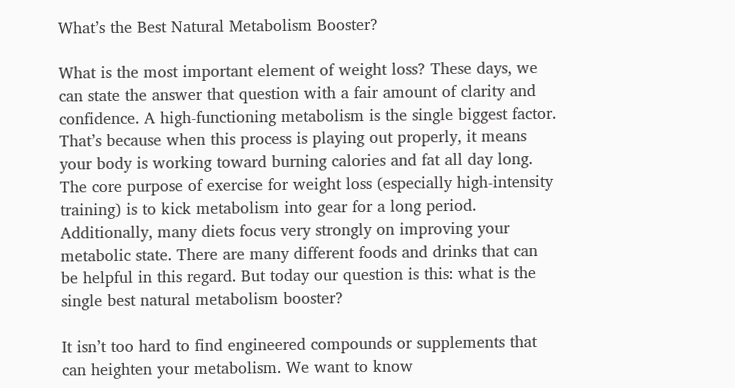What’s the Best Natural Metabolism Booster?

What is the most important element of weight loss? These days, we can state the answer that question with a fair amount of clarity and confidence. A high-functioning metabolism is the single biggest factor. That’s because when this process is playing out properly, it means your body is working toward burning calories and fat all day long. The core purpose of exercise for weight loss (especially high-intensity training) is to kick metabolism into gear for a long period. Additionally, many diets focus very strongly on improving your metabolic state. There are many different foods and drinks that can be helpful in this regard. But today our question is this: what is the single best natural metabolism booster?

It isn’t too hard to find engineered compounds or supplements that can heighten your metabolism. We want to know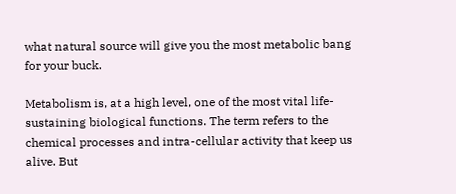what natural source will give you the most metabolic bang for your buck.

Metabolism is, at a high level, one of the most vital life-sustaining biological functions. The term refers to the chemical processes and intra-cellular activity that keep us alive. But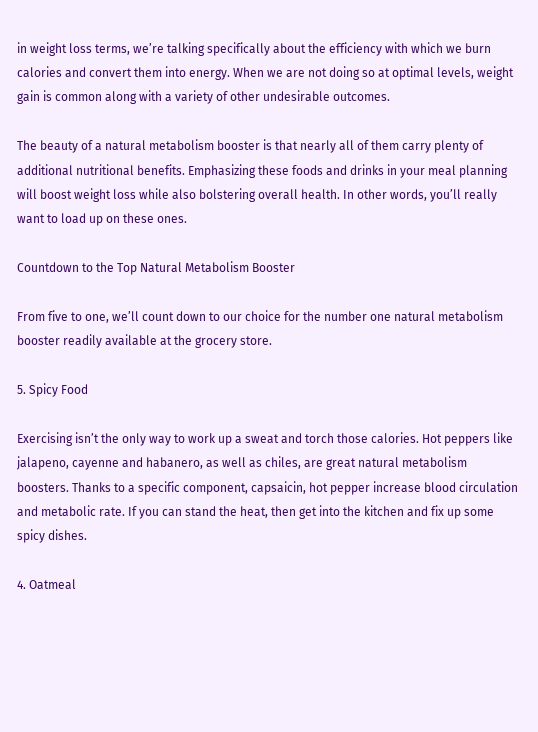in weight loss terms, we’re talking specifically about the efficiency with which we burn calories and convert them into energy. When we are not doing so at optimal levels, weight gain is common along with a variety of other undesirable outcomes.

The beauty of a natural metabolism booster is that nearly all of them carry plenty of additional nutritional benefits. Emphasizing these foods and drinks in your meal planning will boost weight loss while also bolstering overall health. In other words, you’ll really want to load up on these ones.

Countdown to the Top Natural Metabolism Booster

From five to one, we’ll count down to our choice for the number one natural metabolism booster readily available at the grocery store.

5. Spicy Food

Exercising isn’t the only way to work up a sweat and torch those calories. Hot peppers like jalapeno, cayenne and habanero, as well as chiles, are great natural metabolism boosters. Thanks to a specific component, capsaicin, hot pepper increase blood circulation and metabolic rate. If you can stand the heat, then get into the kitchen and fix up some spicy dishes.

4. Oatmeal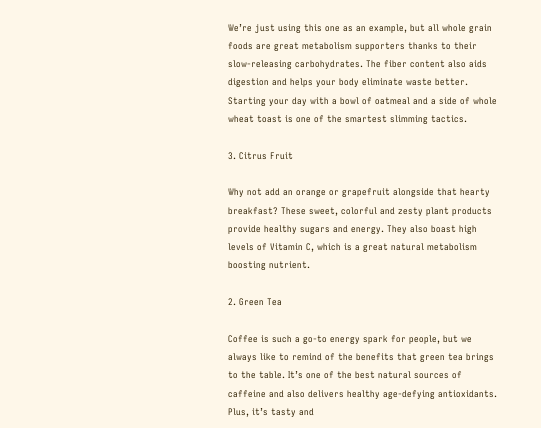We’re just using this one as an example, but all whole grain foods are great metabolism supporters thanks to their slow-releasing carbohydrates. The fiber content also aids digestion and helps your body eliminate waste better. Starting your day with a bowl of oatmeal and a side of whole wheat toast is one of the smartest slimming tactics.

3. Citrus Fruit

Why not add an orange or grapefruit alongside that hearty breakfast? These sweet, colorful and zesty plant products provide healthy sugars and energy. They also boast high levels of Vitamin C, which is a great natural metabolism boosting nutrient.

2. Green Tea

Coffee is such a go-to energy spark for people, but we always like to remind of the benefits that green tea brings to the table. It’s one of the best natural sources of caffeine and also delivers healthy age-defying antioxidants. Plus, it’s tasty and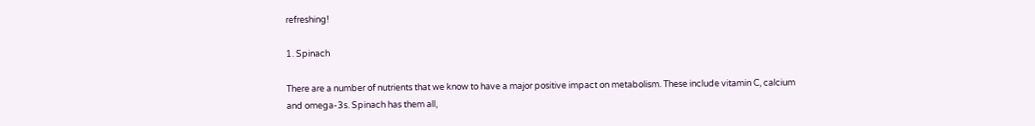refreshing!

1. Spinach

There are a number of nutrients that we know to have a major positive impact on metabolism. These include vitamin C, calcium and omega-3s. Spinach has them all,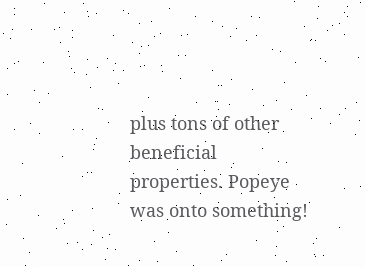plus tons of other beneficial properties. Popeye was onto something!